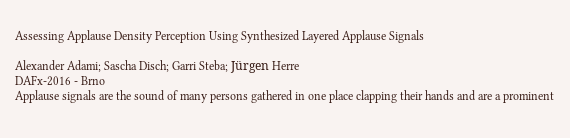Assessing Applause Density Perception Using Synthesized Layered Applause Signals

Alexander Adami; Sascha Disch; Garri Steba; Jürgen Herre
DAFx-2016 - Brno
Applause signals are the sound of many persons gathered in one place clapping their hands and are a prominent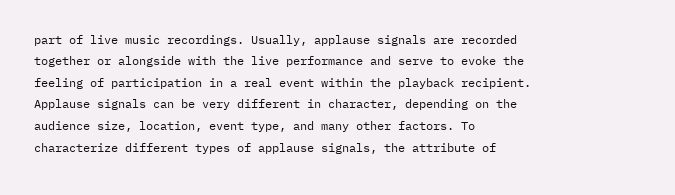part of live music recordings. Usually, applause signals are recorded together or alongside with the live performance and serve to evoke the feeling of participation in a real event within the playback recipient. Applause signals can be very different in character, depending on the audience size, location, event type, and many other factors. To characterize different types of applause signals, the attribute of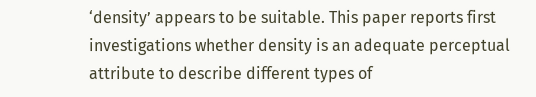‘density’ appears to be suitable. This paper reports first investigations whether density is an adequate perceptual attribute to describe different types of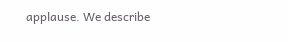applause. We describe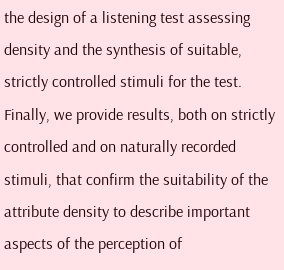the design of a listening test assessing density and the synthesis of suitable, strictly controlled stimuli for the test. Finally, we provide results, both on strictly controlled and on naturally recorded stimuli, that confirm the suitability of the attribute density to describe important aspects of the perception of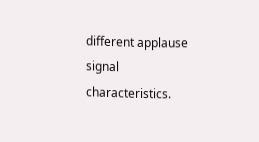different applause signal characteristics.